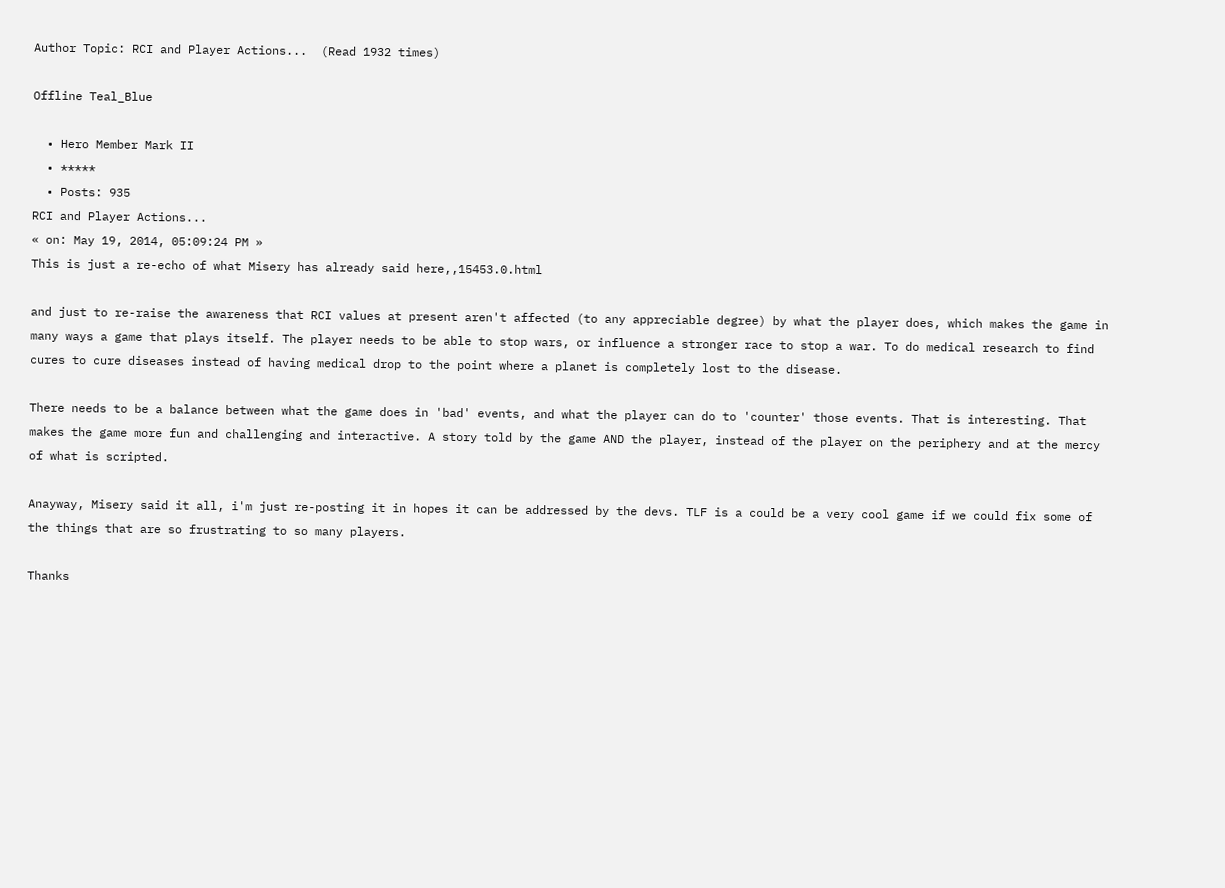Author Topic: RCI and Player Actions...  (Read 1932 times)

Offline Teal_Blue

  • Hero Member Mark II
  • *****
  • Posts: 935
RCI and Player Actions...
« on: May 19, 2014, 05:09:24 PM »
This is just a re-echo of what Misery has already said here,,15453.0.html

and just to re-raise the awareness that RCI values at present aren't affected (to any appreciable degree) by what the player does, which makes the game in many ways a game that plays itself. The player needs to be able to stop wars, or influence a stronger race to stop a war. To do medical research to find cures to cure diseases instead of having medical drop to the point where a planet is completely lost to the disease.

There needs to be a balance between what the game does in 'bad' events, and what the player can do to 'counter' those events. That is interesting. That makes the game more fun and challenging and interactive. A story told by the game AND the player, instead of the player on the periphery and at the mercy of what is scripted.

Anayway, Misery said it all, i'm just re-posting it in hopes it can be addressed by the devs. TLF is a could be a very cool game if we could fix some of the things that are so frustrating to so many players.

Thanks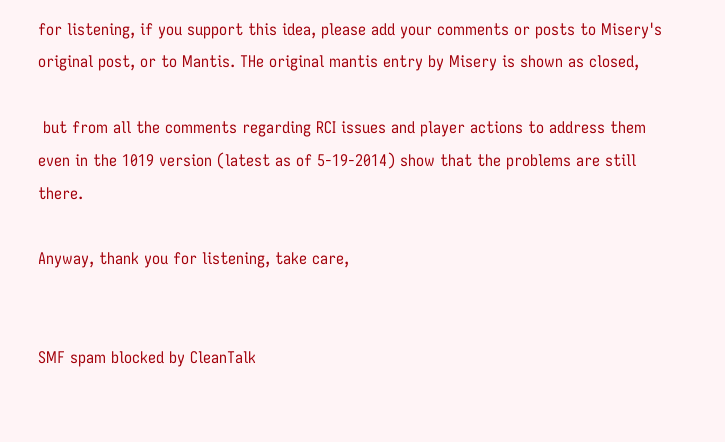for listening, if you support this idea, please add your comments or posts to Misery's original post, or to Mantis. THe original mantis entry by Misery is shown as closed,

 but from all the comments regarding RCI issues and player actions to address them even in the 1019 version (latest as of 5-19-2014) show that the problems are still there.

Anyway, thank you for listening, take care,


SMF spam blocked by CleanTalk